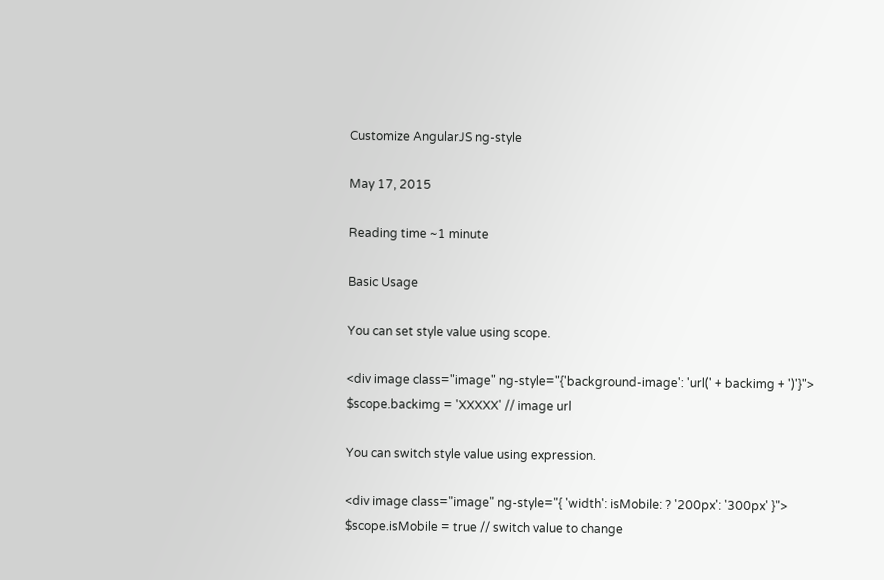Customize AngularJS ng-style

May 17, 2015

Reading time ~1 minute

Basic Usage

You can set style value using scope.

<div image class="image" ng-style="{'background-image': 'url(' + backimg + ')'}">
$scope.backimg = 'XXXXX' // image url

You can switch style value using expression.

<div image class="image" ng-style="{ 'width': isMobile: ? '200px': '300px' }">
$scope.isMobile = true // switch value to change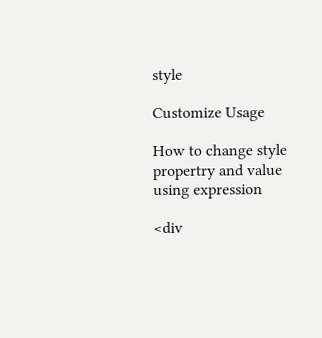style

Customize Usage

How to change style propertry and value using expression

<div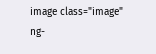image class="image" ng-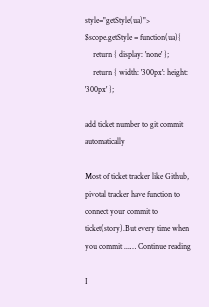style="getStyle(ua)">
$scope.getStyle = function(ua){
    return { display: 'none' };
    return { width: '300px': height: '300px' };

add ticket number to git commit automatically

Most of ticket tracker like Github, pivotal tracker have function to connect your commit to ticket(story).But every time when you commit ...… Continue reading

I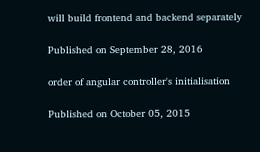will build frontend and backend separately

Published on September 28, 2016

order of angular controller's initialisation

Published on October 05, 2015